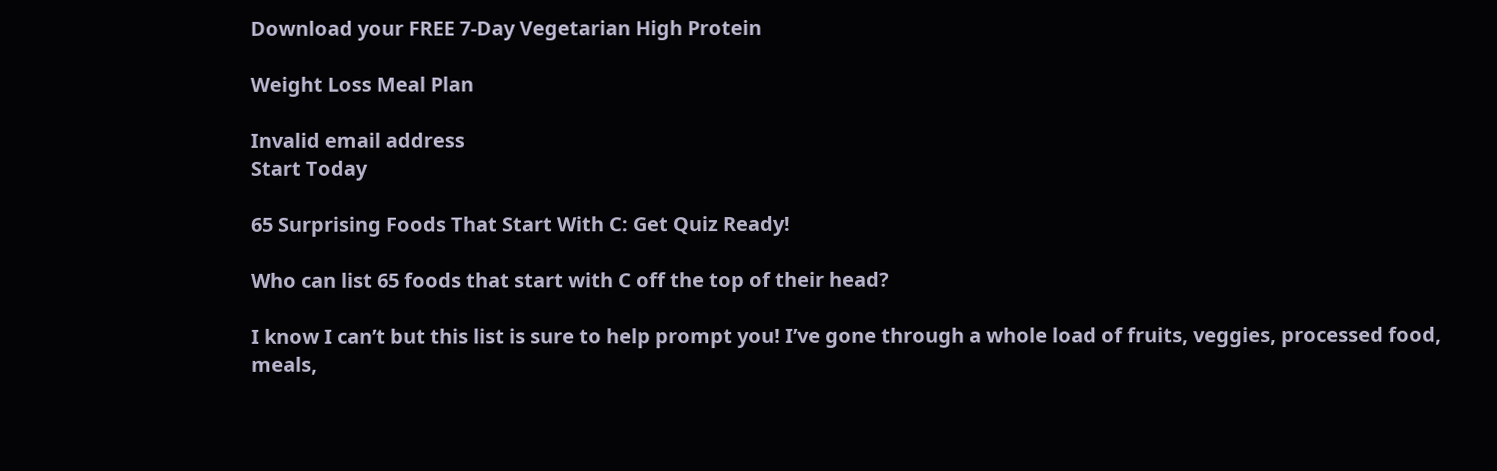Download your FREE 7-Day Vegetarian High Protein

Weight Loss Meal Plan

Invalid email address
Start Today

65 Surprising Foods That Start With C: Get Quiz Ready!

Who can list 65 foods that start with C off the top of their head?

I know I can’t but this list is sure to help prompt you! I’ve gone through a whole load of fruits, veggies, processed food, meals,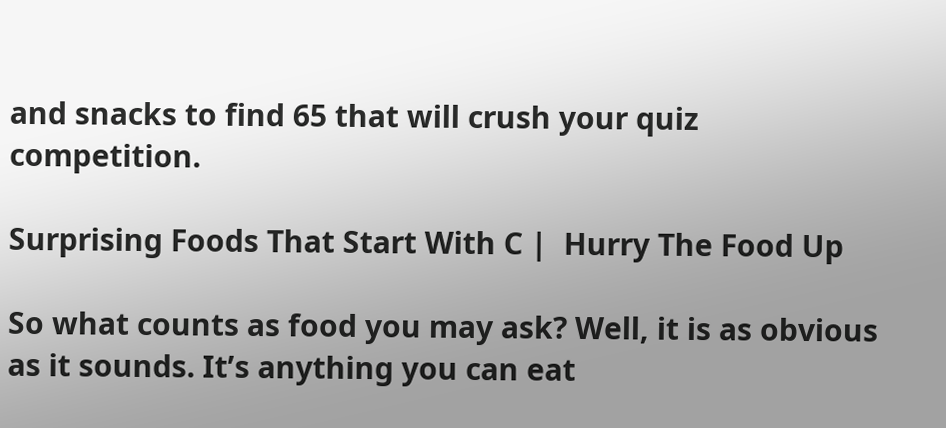and snacks to find 65 that will crush your quiz competition.

Surprising Foods That Start With C |  Hurry The Food Up

So what counts as food you may ask? Well, it is as obvious as it sounds. It’s anything you can eat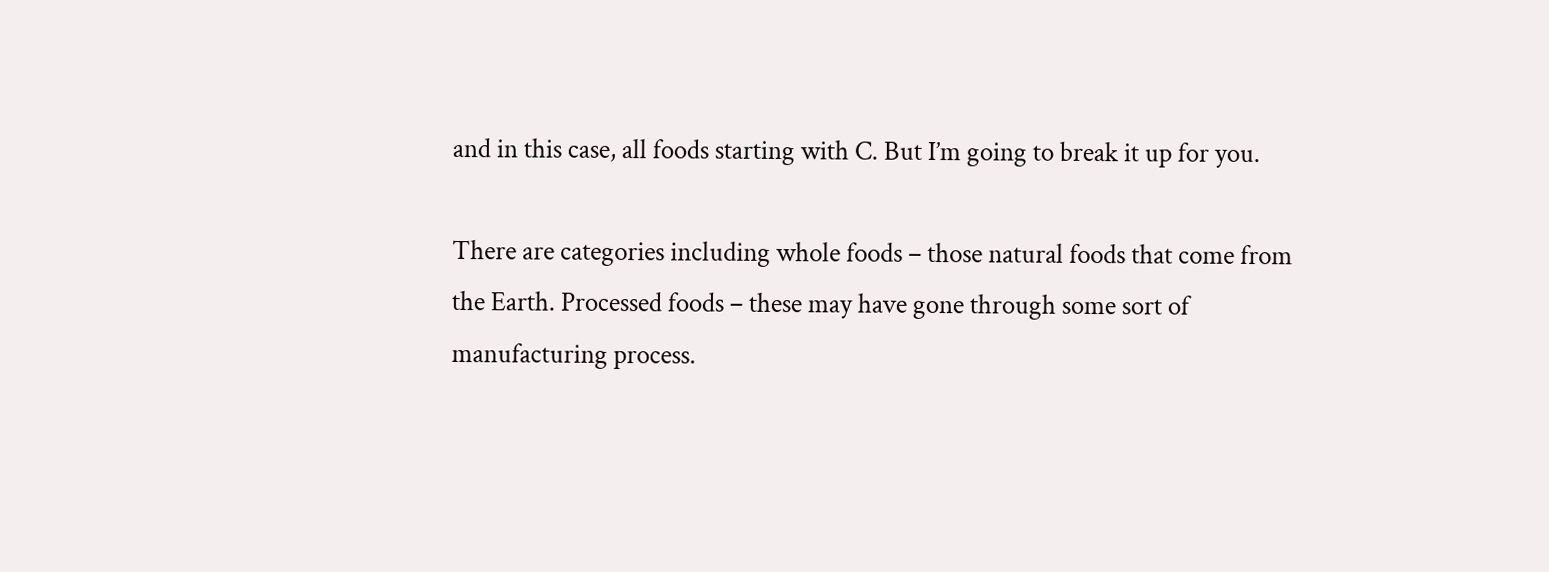and in this case, all foods starting with C. But I’m going to break it up for you.

There are categories including whole foods – those natural foods that come from the Earth. Processed foods – these may have gone through some sort of manufacturing process.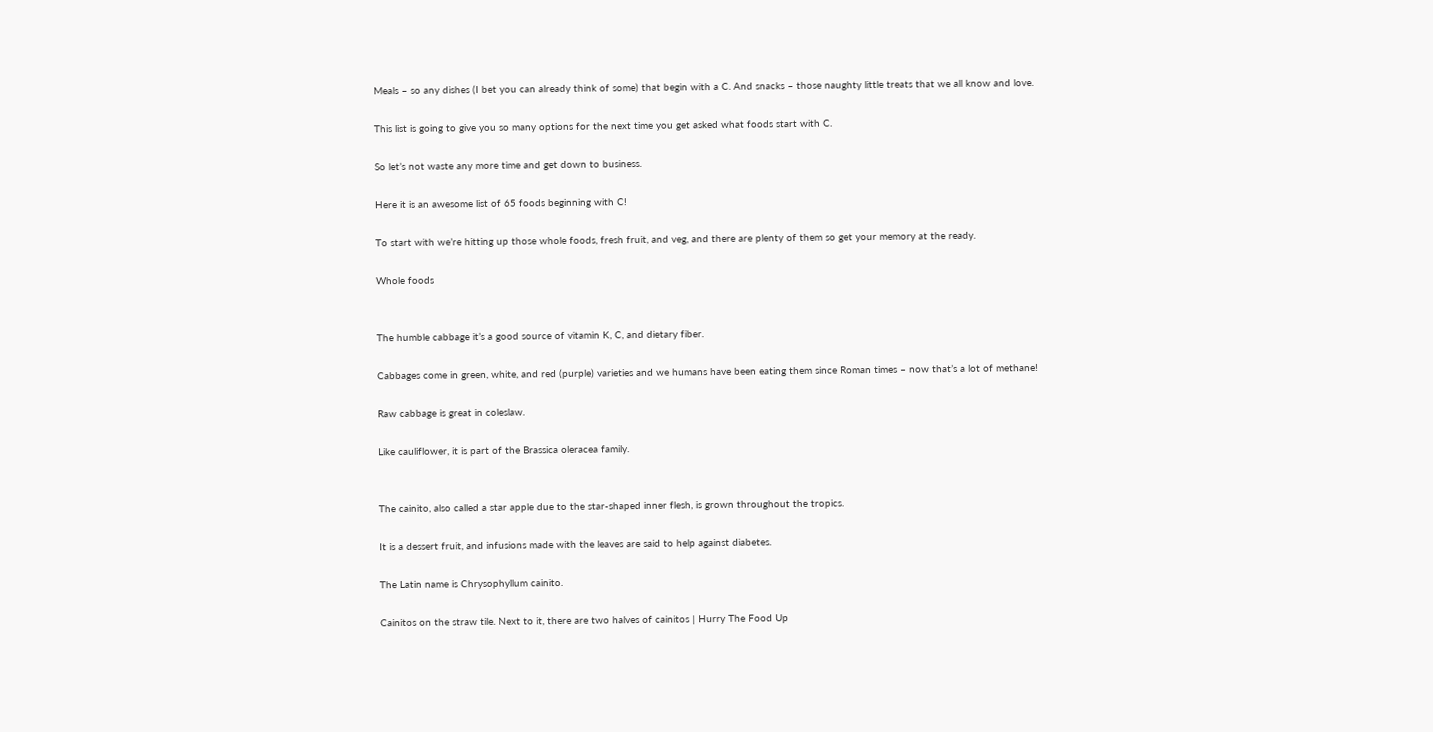Meals – so any dishes (I bet you can already think of some) that begin with a C. And snacks – those naughty little treats that we all know and love.

This list is going to give you so many options for the next time you get asked what foods start with C.

So let’s not waste any more time and get down to business.

Here it is an awesome list of 65 foods beginning with C!

To start with we’re hitting up those whole foods, fresh fruit, and veg, and there are plenty of them so get your memory at the ready.

Whole foods


The humble cabbage it’s a good source of vitamin K, C, and dietary fiber.

Cabbages come in green, white, and red (purple) varieties and we humans have been eating them since Roman times – now that’s a lot of methane!

Raw cabbage is great in coleslaw.

Like cauliflower, it is part of the Brassica oleracea family.


The cainito, also called a star apple due to the star-shaped inner flesh, is grown throughout the tropics.

It is a dessert fruit, and infusions made with the leaves are said to help against diabetes.

The Latin name is Chrysophyllum cainito.

Cainitos on the straw tile. Next to it, there are two halves of cainitos | Hurry The Food Up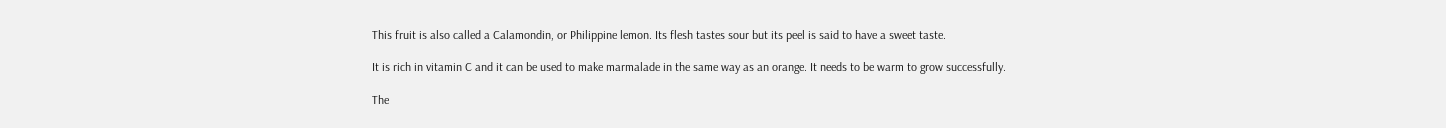This fruit is also called a Calamondin, or Philippine lemon. Its flesh tastes sour but its peel is said to have a sweet taste.

It is rich in vitamin C and it can be used to make marmalade in the same way as an orange. It needs to be warm to grow successfully.

The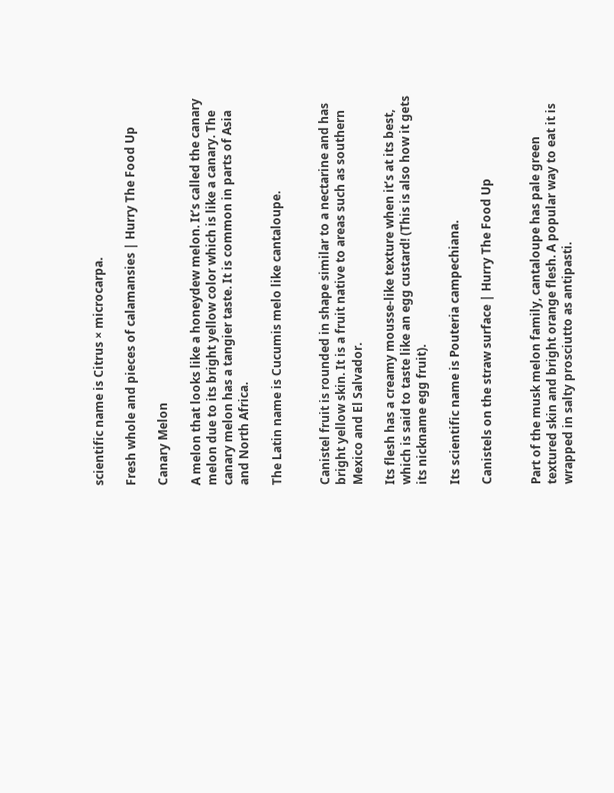scientific name is Citrus × microcarpa.

Fresh whole and pieces of calamansies | Hurry The Food Up

Canary Melon

A melon that looks like a honeydew melon. It’s called the canary melon due to its bright yellow color which is like a canary. The canary melon has a tangier taste. It is common in parts of Asia and North Africa.

The Latin name is Cucumis melo like cantaloupe.


Canistel fruit is rounded in shape similar to a nectarine and has bright yellow skin. It is a fruit native to areas such as southern Mexico and El Salvador.

Its flesh has a creamy mousse-like texture when it’s at its best, which is said to taste like an egg custard! (This is also how it gets its nickname egg fruit).

Its scientific name is Pouteria campechiana.

Canistels on the straw surface | Hurry The Food Up


Part of the musk melon family, cantaloupe has pale green textured skin and bright orange flesh. A popular way to eat it is wrapped in salty prosciutto as antipasti.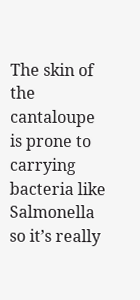The skin of the cantaloupe is prone to carrying bacteria like Salmonella so it’s really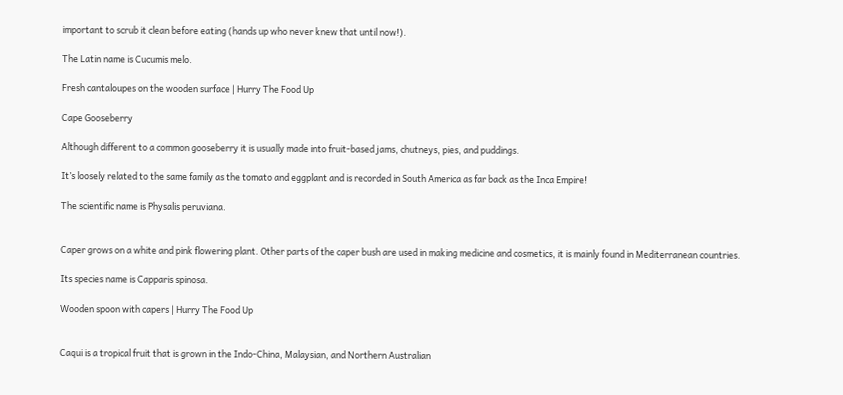important to scrub it clean before eating (hands up who never knew that until now!).

The Latin name is Cucumis melo.

Fresh cantaloupes on the wooden surface | Hurry The Food Up

Cape Gooseberry

Although different to a common gooseberry it is usually made into fruit-based jams, chutneys, pies, and puddings.

It’s loosely related to the same family as the tomato and eggplant and is recorded in South America as far back as the Inca Empire!

The scientific name is Physalis peruviana.


Caper grows on a white and pink flowering plant. Other parts of the caper bush are used in making medicine and cosmetics, it is mainly found in Mediterranean countries.

Its species name is Capparis spinosa.

Wooden spoon with capers | Hurry The Food Up


Caqui is a tropical fruit that is grown in the Indo-China, Malaysian, and Northern Australian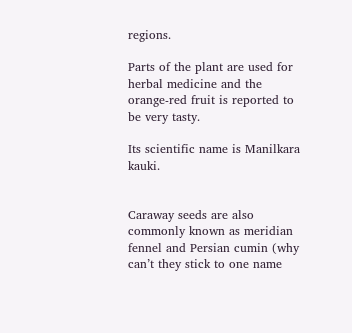regions.

Parts of the plant are used for herbal medicine and the orange-red fruit is reported to be very tasty.

Its scientific name is Manilkara kauki.


Caraway seeds are also commonly known as meridian fennel and Persian cumin (why can’t they stick to one name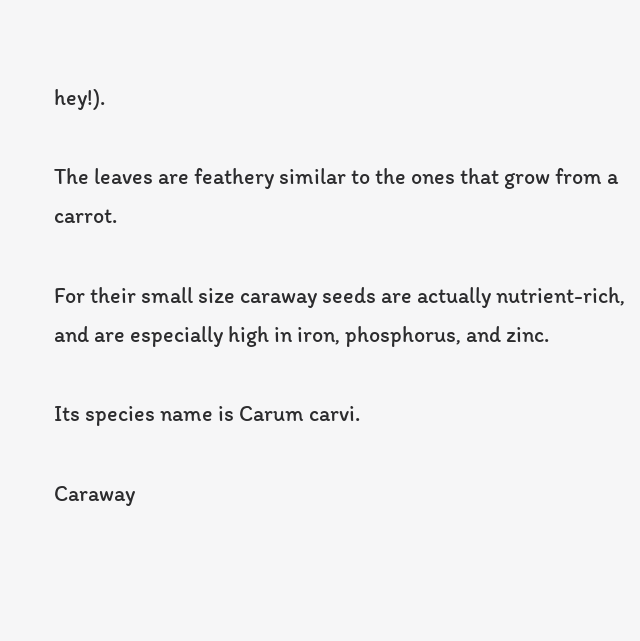hey!).

The leaves are feathery similar to the ones that grow from a carrot.

For their small size caraway seeds are actually nutrient-rich, and are especially high in iron, phosphorus, and zinc.

Its species name is Carum carvi.

Caraway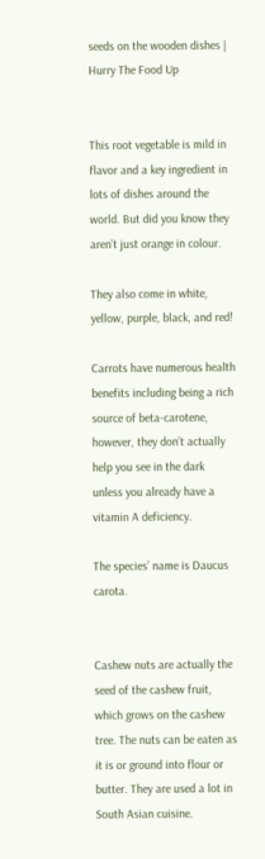seeds on the wooden dishes | Hurry The Food Up


This root vegetable is mild in flavor and a key ingredient in lots of dishes around the world. But did you know they aren’t just orange in colour.

They also come in white, yellow, purple, black, and red!

Carrots have numerous health benefits including being a rich source of beta-carotene, however, they don’t actually help you see in the dark unless you already have a vitamin A deficiency.

The species’ name is Daucus carota.


Cashew nuts are actually the seed of the cashew fruit, which grows on the cashew tree. The nuts can be eaten as it is or ground into flour or butter. They are used a lot in South Asian cuisine.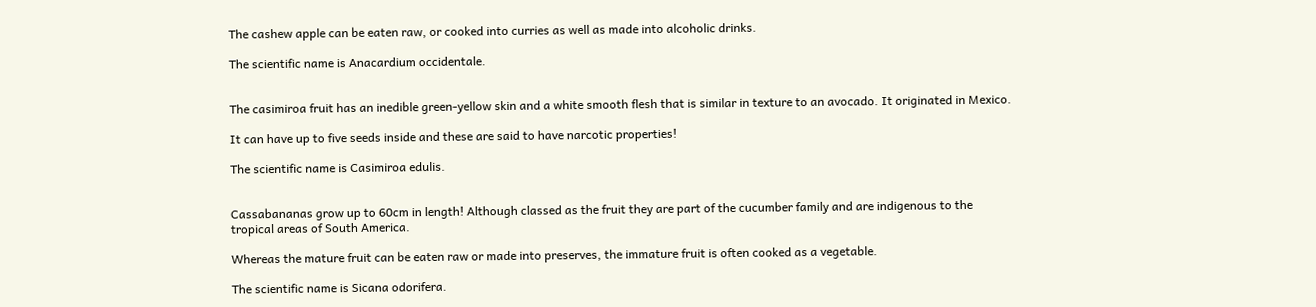The cashew apple can be eaten raw, or cooked into curries as well as made into alcoholic drinks.

The scientific name is Anacardium occidentale.


The casimiroa fruit has an inedible green-yellow skin and a white smooth flesh that is similar in texture to an avocado. It originated in Mexico.

It can have up to five seeds inside and these are said to have narcotic properties!

The scientific name is Casimiroa edulis.


Cassabananas grow up to 60cm in length! Although classed as the fruit they are part of the cucumber family and are indigenous to the tropical areas of South America.

Whereas the mature fruit can be eaten raw or made into preserves, the immature fruit is often cooked as a vegetable.

The scientific name is Sicana odorifera.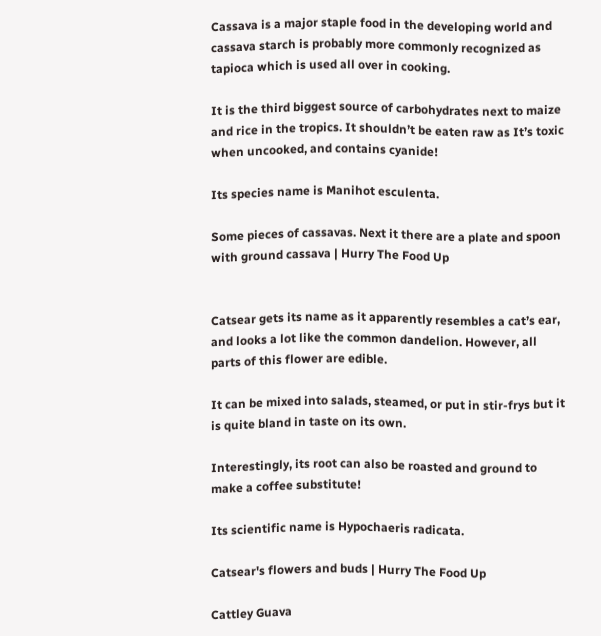Cassava is a major staple food in the developing world and cassava starch is probably more commonly recognized as tapioca which is used all over in cooking.

It is the third biggest source of carbohydrates next to maize and rice in the tropics. It shouldn’t be eaten raw as It’s toxic when uncooked, and contains cyanide!

Its species name is Manihot esculenta.

Some pieces of cassavas. Next it there are a plate and spoon with ground cassava | Hurry The Food Up


Catsear gets its name as it apparently resembles a cat’s ear, and looks a lot like the common dandelion. However, all parts of this flower are edible.

It can be mixed into salads, steamed, or put in stir-frys but it is quite bland in taste on its own.

Interestingly, its root can also be roasted and ground to make a coffee substitute!

Its scientific name is Hypochaeris radicata.

Catsear's flowers and buds | Hurry The Food Up

Cattley Guava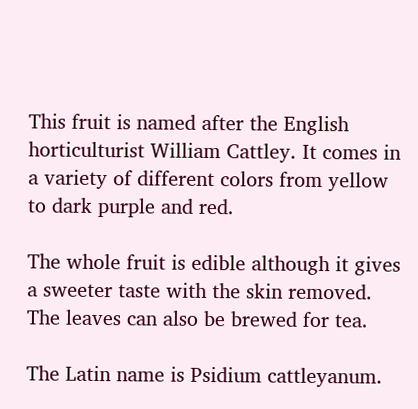This fruit is named after the English horticulturist William Cattley. It comes in a variety of different colors from yellow to dark purple and red.

The whole fruit is edible although it gives a sweeter taste with the skin removed. The leaves can also be brewed for tea.

The Latin name is Psidium cattleyanum.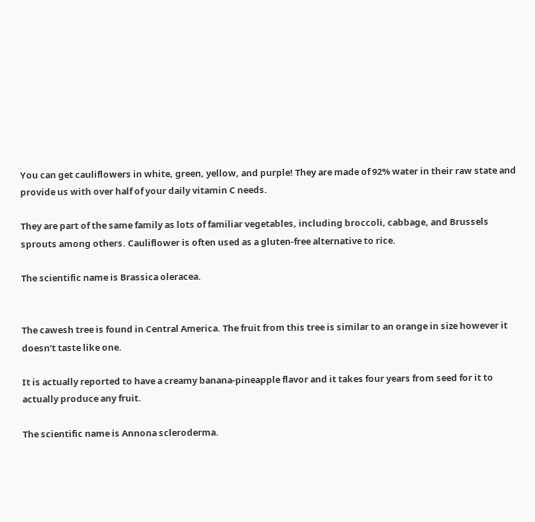You can get cauliflowers in white, green, yellow, and purple! They are made of 92% water in their raw state and provide us with over half of your daily vitamin C needs.

They are part of the same family as lots of familiar vegetables, including broccoli, cabbage, and Brussels sprouts among others. Cauliflower is often used as a gluten-free alternative to rice.

The scientific name is Brassica oleracea.


The cawesh tree is found in Central America. The fruit from this tree is similar to an orange in size however it doesn’t taste like one.

It is actually reported to have a creamy banana-pineapple flavor and it takes four years from seed for it to actually produce any fruit.

The scientific name is Annona scleroderma.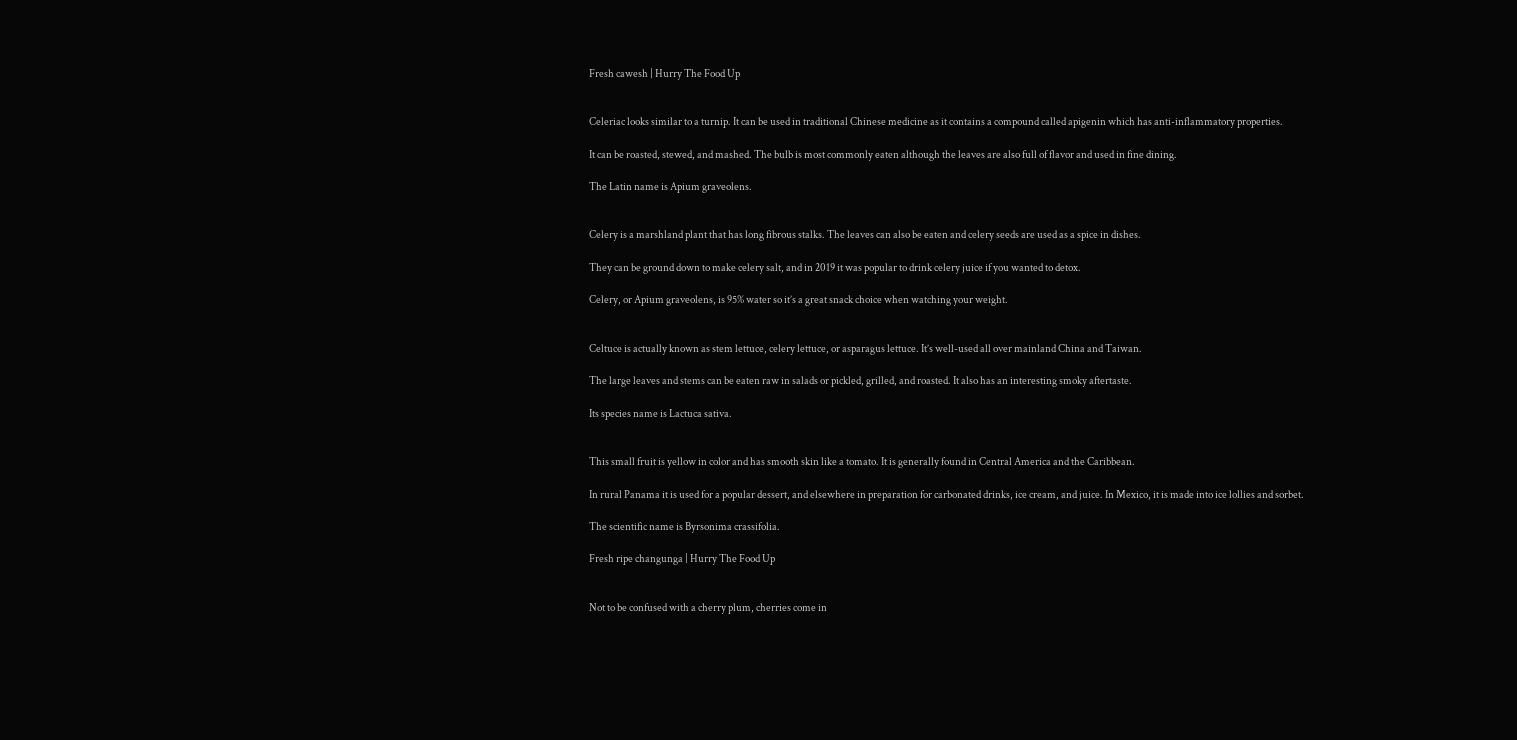Fresh cawesh | Hurry The Food Up


Celeriac looks similar to a turnip. It can be used in traditional Chinese medicine as it contains a compound called apigenin which has anti-inflammatory properties.

It can be roasted, stewed, and mashed. The bulb is most commonly eaten although the leaves are also full of flavor and used in fine dining.

The Latin name is Apium graveolens.


Celery is a marshland plant that has long fibrous stalks. The leaves can also be eaten and celery seeds are used as a spice in dishes.

They can be ground down to make celery salt, and in 2019 it was popular to drink celery juice if you wanted to detox.

Celery, or Apium graveolens, is 95% water so it’s a great snack choice when watching your weight.


Celtuce is actually known as stem lettuce, celery lettuce, or asparagus lettuce. It’s well-used all over mainland China and Taiwan.

The large leaves and stems can be eaten raw in salads or pickled, grilled, and roasted. It also has an interesting smoky aftertaste.

Its species name is Lactuca sativa.


This small fruit is yellow in color and has smooth skin like a tomato. It is generally found in Central America and the Caribbean.

In rural Panama it is used for a popular dessert, and elsewhere in preparation for carbonated drinks, ice cream, and juice. In Mexico, it is made into ice lollies and sorbet.

The scientific name is Byrsonima crassifolia.

Fresh ripe changunga | Hurry The Food Up


Not to be confused with a cherry plum, cherries come in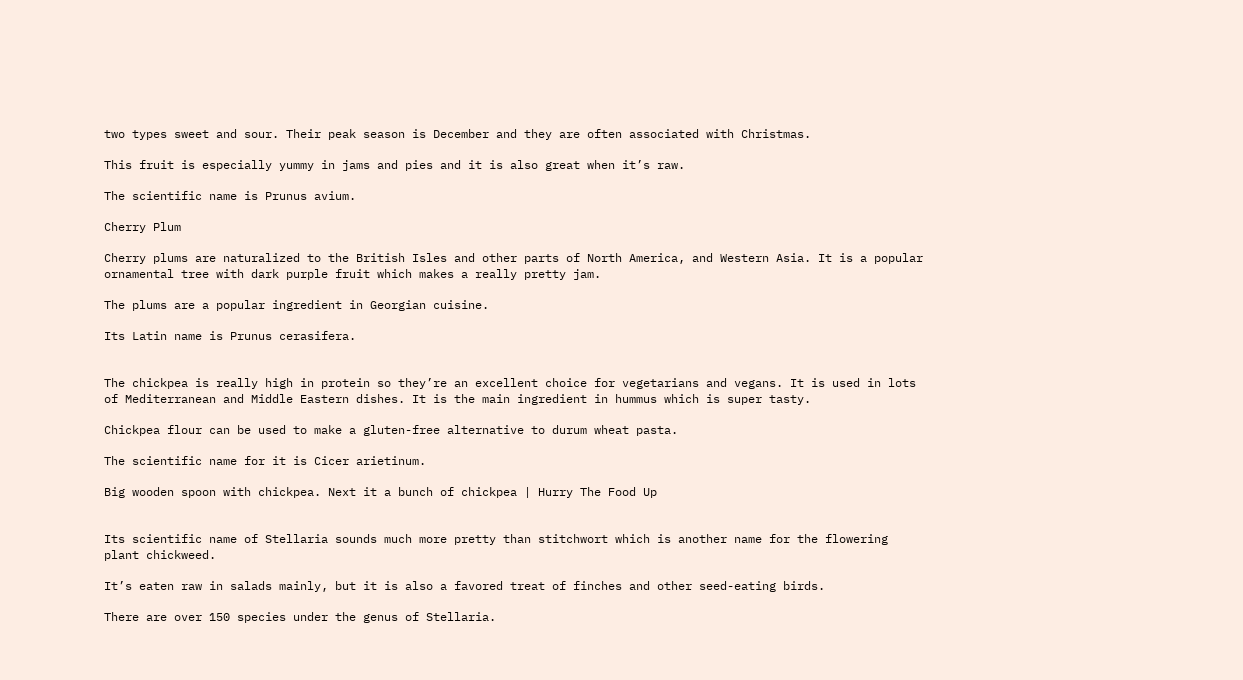two types sweet and sour. Their peak season is December and they are often associated with Christmas.

This fruit is especially yummy in jams and pies and it is also great when it’s raw.

The scientific name is Prunus avium.

Cherry Plum

Cherry plums are naturalized to the British Isles and other parts of North America, and Western Asia. It is a popular ornamental tree with dark purple fruit which makes a really pretty jam.

The plums are a popular ingredient in Georgian cuisine.

Its Latin name is Prunus cerasifera.


The chickpea is really high in protein so they’re an excellent choice for vegetarians and vegans. It is used in lots of Mediterranean and Middle Eastern dishes. It is the main ingredient in hummus which is super tasty.

Chickpea flour can be used to make a gluten-free alternative to durum wheat pasta.

The scientific name for it is Cicer arietinum.

Big wooden spoon with chickpea. Next it a bunch of chickpea | Hurry The Food Up


Its scientific name of Stellaria sounds much more pretty than stitchwort which is another name for the flowering plant chickweed.

It’s eaten raw in salads mainly, but it is also a favored treat of finches and other seed-eating birds.

There are over 150 species under the genus of Stellaria.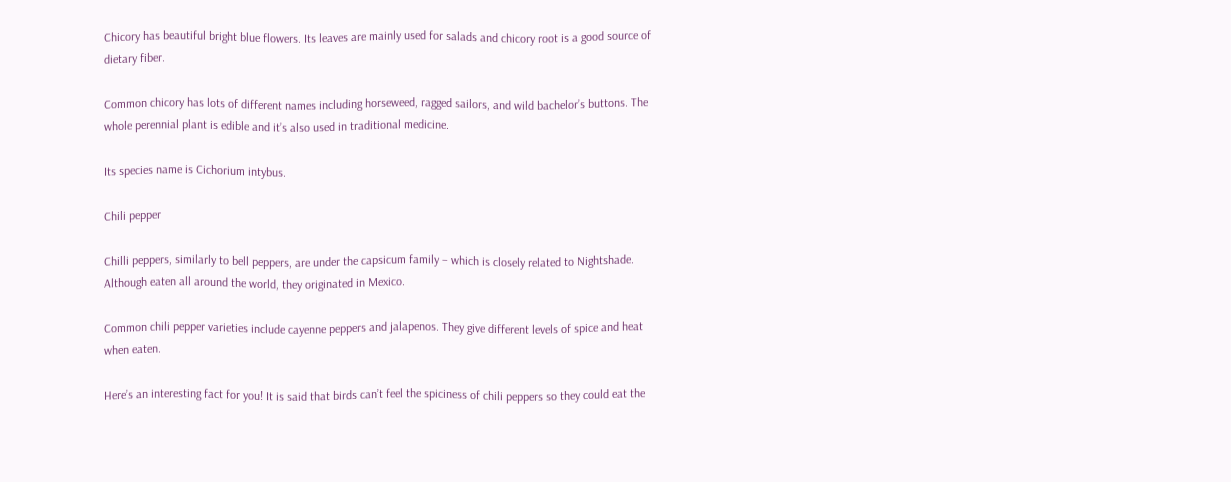Chicory has beautiful bright blue flowers. Its leaves are mainly used for salads and chicory root is a good source of dietary fiber.

Common chicory has lots of different names including horseweed, ragged sailors, and wild bachelor’s buttons. The whole perennial plant is edible and it’s also used in traditional medicine.

Its species name is Cichorium intybus.

Chili pepper

Chilli peppers, similarly to bell peppers, are under the capsicum family – which is closely related to Nightshade. Although eaten all around the world, they originated in Mexico.

Common chili pepper varieties include cayenne peppers and jalapenos. They give different levels of spice and heat when eaten.

Here’s an interesting fact for you! It is said that birds can’t feel the spiciness of chili peppers so they could eat the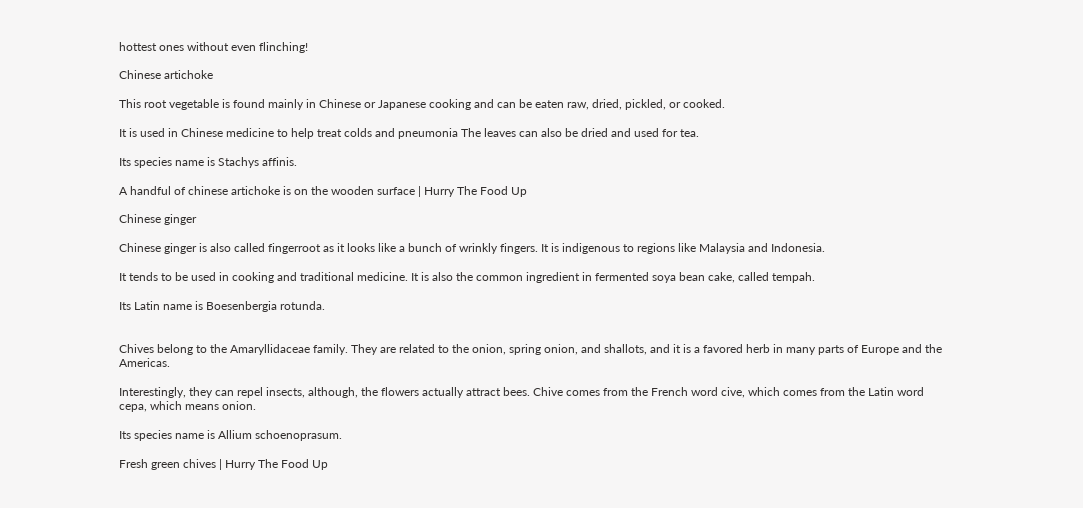hottest ones without even flinching!

Chinese artichoke

This root vegetable is found mainly in Chinese or Japanese cooking and can be eaten raw, dried, pickled, or cooked.

It is used in Chinese medicine to help treat colds and pneumonia The leaves can also be dried and used for tea.

Its species name is Stachys affinis.

A handful of chinese artichoke is on the wooden surface | Hurry The Food Up

Chinese ginger

Chinese ginger is also called fingerroot as it looks like a bunch of wrinkly fingers. It is indigenous to regions like Malaysia and Indonesia.

It tends to be used in cooking and traditional medicine. It is also the common ingredient in fermented soya bean cake, called tempah.

Its Latin name is Boesenbergia rotunda.


Chives belong to the Amaryllidaceae family. They are related to the onion, spring onion, and shallots, and it is a favored herb in many parts of Europe and the Americas.

Interestingly, they can repel insects, although, the flowers actually attract bees. Chive comes from the French word cive, which comes from the Latin word cepa, which means onion.

Its species name is Allium schoenoprasum.

Fresh green chives | Hurry The Food Up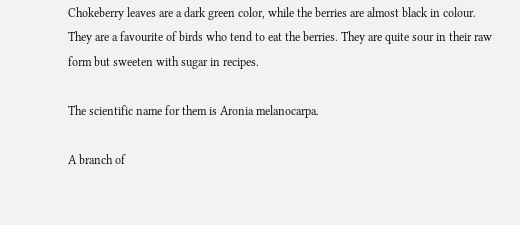Chokeberry leaves are a dark green color, while the berries are almost black in colour. They are a favourite of birds who tend to eat the berries. They are quite sour in their raw form but sweeten with sugar in recipes.

The scientific name for them is Aronia melanocarpa.

A branch of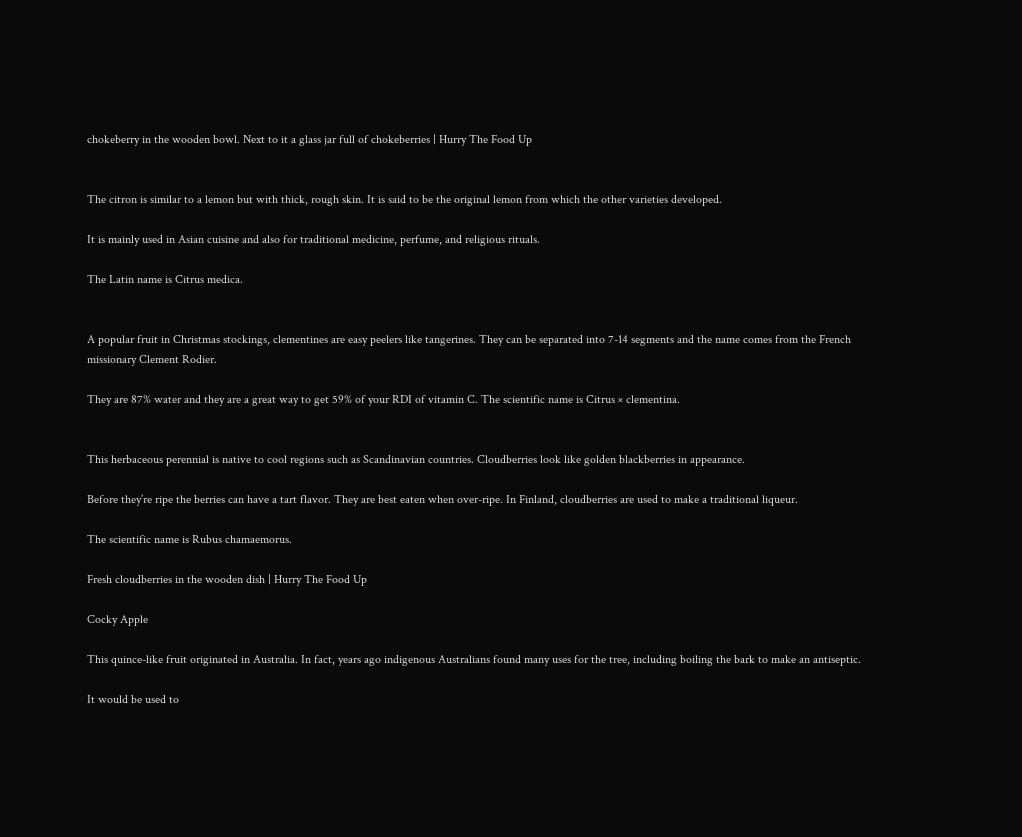chokeberry in the wooden bowl. Next to it a glass jar full of chokeberries | Hurry The Food Up


The citron is similar to a lemon but with thick, rough skin. It is said to be the original lemon from which the other varieties developed.

It is mainly used in Asian cuisine and also for traditional medicine, perfume, and religious rituals.

The Latin name is Citrus medica.


A popular fruit in Christmas stockings, clementines are easy peelers like tangerines. They can be separated into 7-14 segments and the name comes from the French missionary Clement Rodier.

They are 87% water and they are a great way to get 59% of your RDI of vitamin C. The scientific name is Citrus × clementina.


This herbaceous perennial is native to cool regions such as Scandinavian countries. Cloudberries look like golden blackberries in appearance.

Before they’re ripe the berries can have a tart flavor. They are best eaten when over-ripe. In Finland, cloudberries are used to make a traditional liqueur.

The scientific name is Rubus chamaemorus.

Fresh cloudberries in the wooden dish | Hurry The Food Up

Cocky Apple

This quince-like fruit originated in Australia. In fact, years ago indigenous Australians found many uses for the tree, including boiling the bark to make an antiseptic.

It would be used to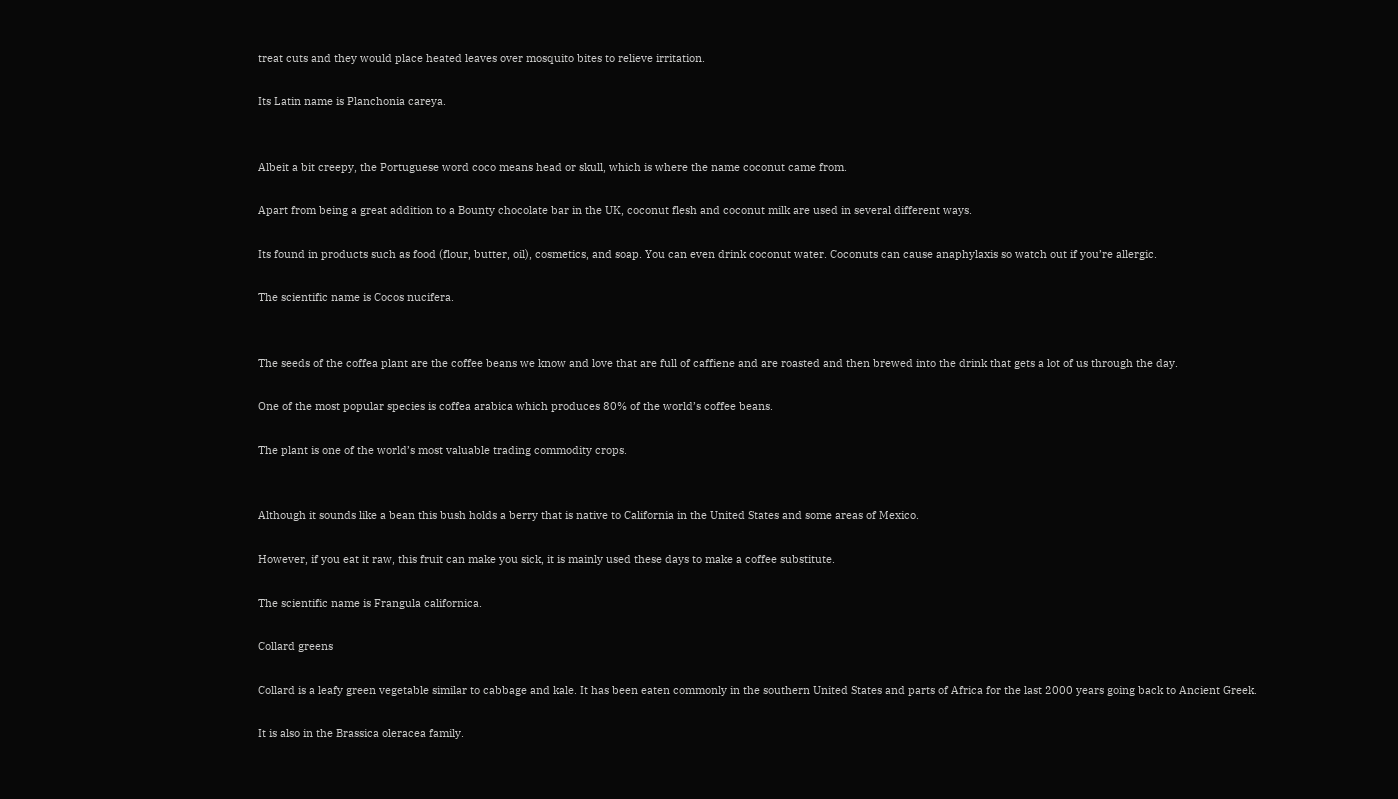treat cuts and they would place heated leaves over mosquito bites to relieve irritation.

Its Latin name is Planchonia careya.


Albeit a bit creepy, the Portuguese word coco means head or skull, which is where the name coconut came from.

Apart from being a great addition to a Bounty chocolate bar in the UK, coconut flesh and coconut milk are used in several different ways.

Its found in products such as food (flour, butter, oil), cosmetics, and soap. You can even drink coconut water. Coconuts can cause anaphylaxis so watch out if you’re allergic.

The scientific name is Cocos nucifera.


The seeds of the coffea plant are the coffee beans we know and love that are full of caffiene and are roasted and then brewed into the drink that gets a lot of us through the day.

One of the most popular species is coffea arabica which produces 80% of the world’s coffee beans.

The plant is one of the world’s most valuable trading commodity crops.


Although it sounds like a bean this bush holds a berry that is native to California in the United States and some areas of Mexico.

However, if you eat it raw, this fruit can make you sick, it is mainly used these days to make a coffee substitute.

The scientific name is Frangula californica.

Collard greens

Collard is a leafy green vegetable similar to cabbage and kale. It has been eaten commonly in the southern United States and parts of Africa for the last 2000 years going back to Ancient Greek.

It is also in the Brassica oleracea family.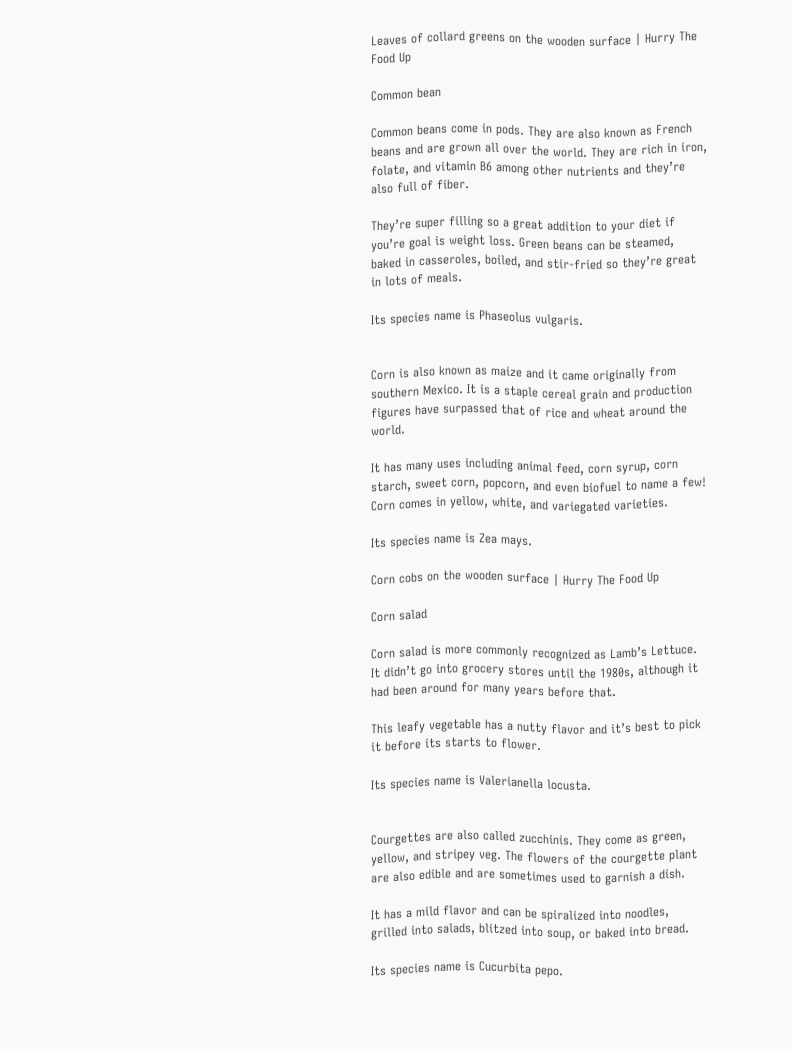Leaves of collard greens on the wooden surface | Hurry The Food Up

Common bean

Common beans come in pods. They are also known as French beans and are grown all over the world. They are rich in iron, folate, and vitamin B6 among other nutrients and they’re also full of fiber.

They’re super filling so a great addition to your diet if you’re goal is weight loss. Green beans can be steamed, baked in casseroles, boiled, and stir-fried so they’re great in lots of meals.

Its species name is Phaseolus vulgaris.


Corn is also known as maize and it came originally from southern Mexico. It is a staple cereal grain and production figures have surpassed that of rice and wheat around the world.

It has many uses including animal feed, corn syrup, corn starch, sweet corn, popcorn, and even biofuel to name a few!
Corn comes in yellow, white, and variegated varieties.

Its species name is Zea mays.

Corn cobs on the wooden surface | Hurry The Food Up

Corn salad

Corn salad is more commonly recognized as Lamb’s Lettuce. It didn’t go into grocery stores until the 1980s, although it had been around for many years before that.

This leafy vegetable has a nutty flavor and it’s best to pick it before its starts to flower.

Its species name is Valerianella locusta.


Courgettes are also called zucchinis. They come as green, yellow, and stripey veg. The flowers of the courgette plant are also edible and are sometimes used to garnish a dish.

It has a mild flavor and can be spiralized into noodles, grilled into salads, blitzed into soup, or baked into bread.

Its species name is Cucurbita pepo.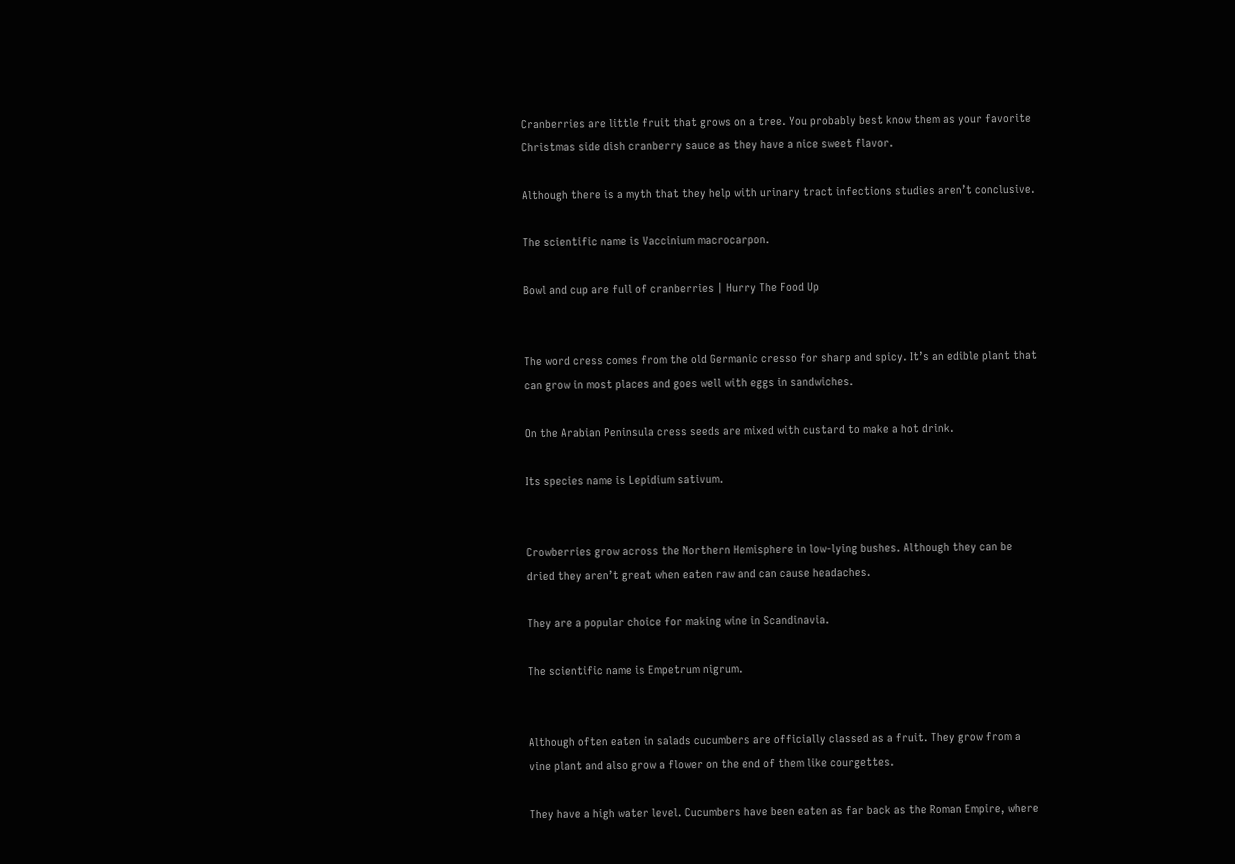Cranberries are little fruit that grows on a tree. You probably best know them as your favorite Christmas side dish cranberry sauce as they have a nice sweet flavor.

Although there is a myth that they help with urinary tract infections studies aren’t conclusive.

The scientific name is Vaccinium macrocarpon.

Bowl and cup are full of cranberries | Hurry The Food Up


The word cress comes from the old Germanic cresso for sharp and spicy. It’s an edible plant that can grow in most places and goes well with eggs in sandwiches.

On the Arabian Peninsula cress seeds are mixed with custard to make a hot drink.

Its species name is Lepidium sativum.


Crowberries grow across the Northern Hemisphere in low-lying bushes. Although they can be dried they aren’t great when eaten raw and can cause headaches.

They are a popular choice for making wine in Scandinavia.

The scientific name is Empetrum nigrum.


Although often eaten in salads cucumbers are officially classed as a fruit. They grow from a vine plant and also grow a flower on the end of them like courgettes.

They have a high water level. Cucumbers have been eaten as far back as the Roman Empire, where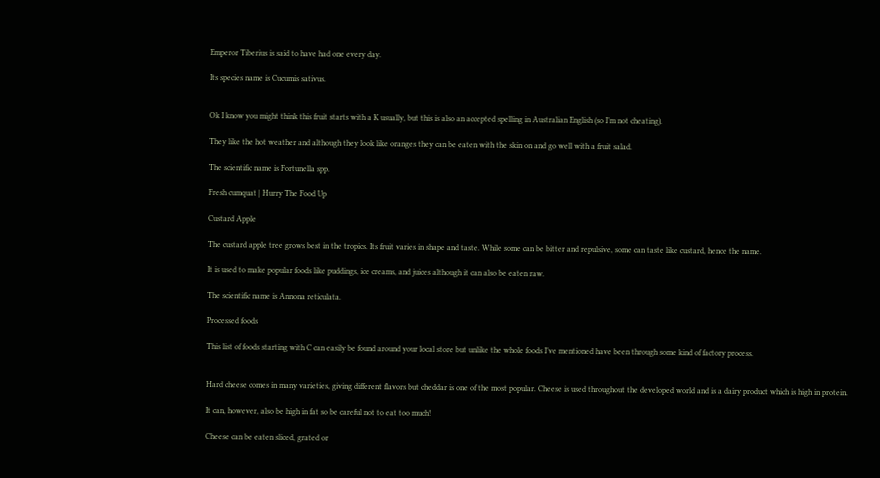Emperor Tiberius is said to have had one every day.

Its species name is Cucumis sativus.


Ok I know you might think this fruit starts with a K usually, but this is also an accepted spelling in Australian English (so I’m not cheating).

They like the hot weather and although they look like oranges they can be eaten with the skin on and go well with a fruit salad.

The scientific name is Fortunella spp.

Fresh cumquat | Hurry The Food Up

Custard Apple

The custard apple tree grows best in the tropics. Its fruit varies in shape and taste. While some can be bitter and repulsive, some can taste like custard, hence the name.

It is used to make popular foods like puddings, ice creams, and juices although it can also be eaten raw.

The scientific name is Annona reticulata.

Processed foods

This list of foods starting with C can easily be found around your local store but unlike the whole foods I’ve mentioned have been through some kind of factory process.


Hard cheese comes in many varieties, giving different flavors but cheddar is one of the most popular. Cheese is used throughout the developed world and is a dairy product which is high in protein.

It can, however, also be high in fat so be careful not to eat too much!

Cheese can be eaten sliced, grated or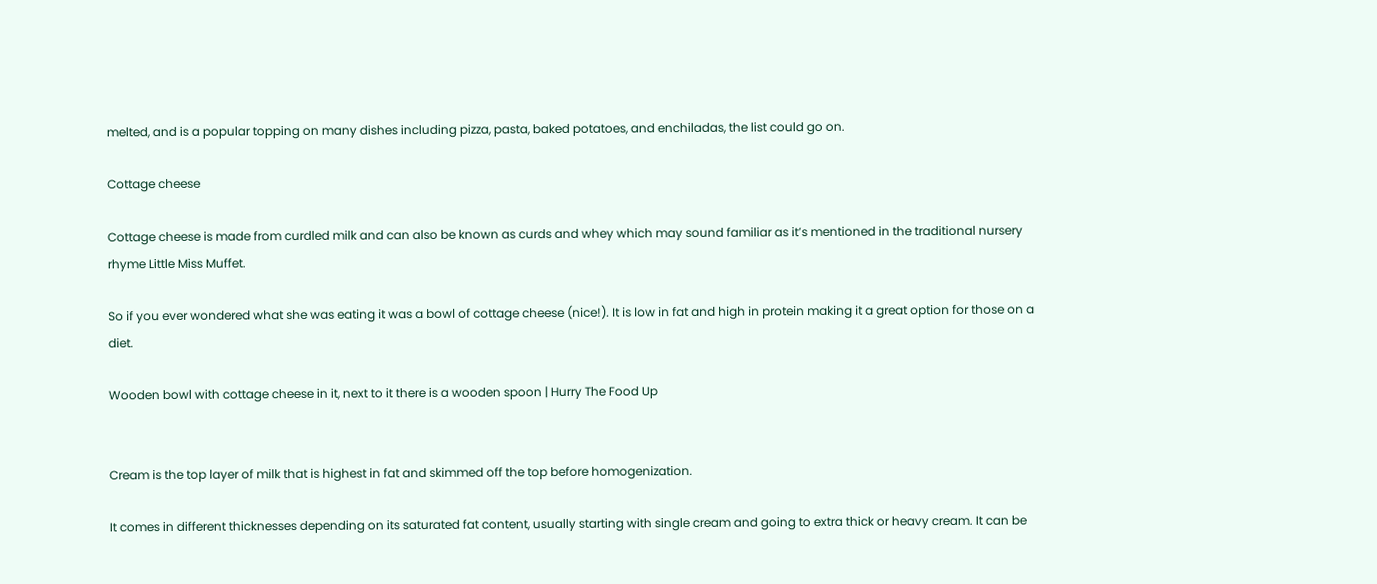melted, and is a popular topping on many dishes including pizza, pasta, baked potatoes, and enchiladas, the list could go on.

Cottage cheese

Cottage cheese is made from curdled milk and can also be known as curds and whey which may sound familiar as it’s mentioned in the traditional nursery rhyme Little Miss Muffet.

So if you ever wondered what she was eating it was a bowl of cottage cheese (nice!). It is low in fat and high in protein making it a great option for those on a diet.

Wooden bowl with cottage cheese in it, next to it there is a wooden spoon | Hurry The Food Up


Cream is the top layer of milk that is highest in fat and skimmed off the top before homogenization.

It comes in different thicknesses depending on its saturated fat content, usually starting with single cream and going to extra thick or heavy cream. It can be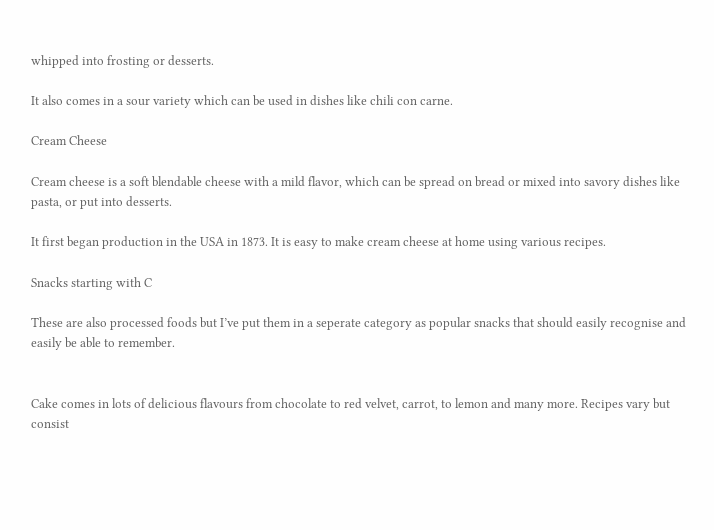whipped into frosting or desserts.

It also comes in a sour variety which can be used in dishes like chili con carne.

Cream Cheese

Cream cheese is a soft blendable cheese with a mild flavor, which can be spread on bread or mixed into savory dishes like pasta, or put into desserts.

It first began production in the USA in 1873. It is easy to make cream cheese at home using various recipes.

Snacks starting with C

These are also processed foods but I’ve put them in a seperate category as popular snacks that should easily recognise and easily be able to remember.


Cake comes in lots of delicious flavours from chocolate to red velvet, carrot, to lemon and many more. Recipes vary but consist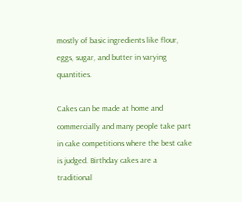mostly of basic ingredients like flour, eggs, sugar, and butter in varying quantities.

Cakes can be made at home and commercially and many people take part in cake competitions where the best cake is judged. Birthday cakes are a traditional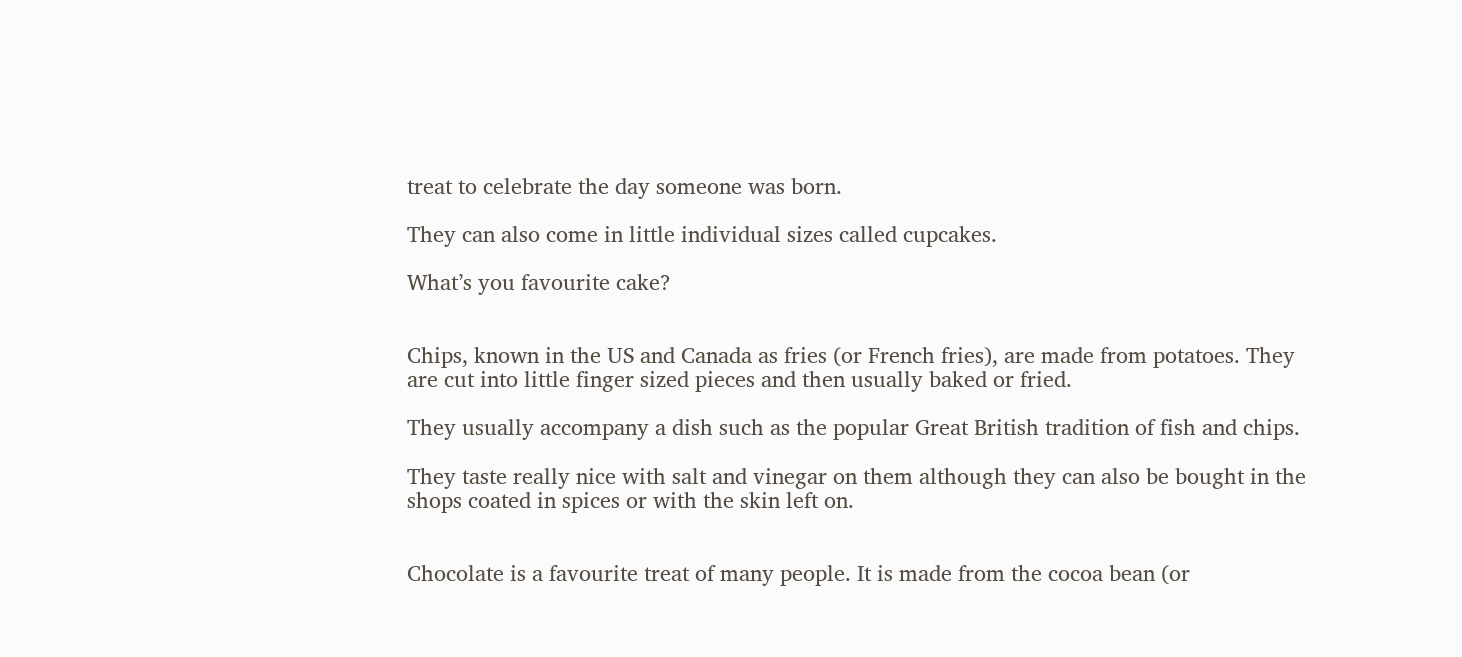treat to celebrate the day someone was born.

They can also come in little individual sizes called cupcakes.

What’s you favourite cake?


Chips, known in the US and Canada as fries (or French fries), are made from potatoes. They are cut into little finger sized pieces and then usually baked or fried.

They usually accompany a dish such as the popular Great British tradition of fish and chips.

They taste really nice with salt and vinegar on them although they can also be bought in the shops coated in spices or with the skin left on.


Chocolate is a favourite treat of many people. It is made from the cocoa bean (or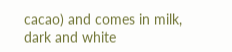cacao) and comes in milk, dark and white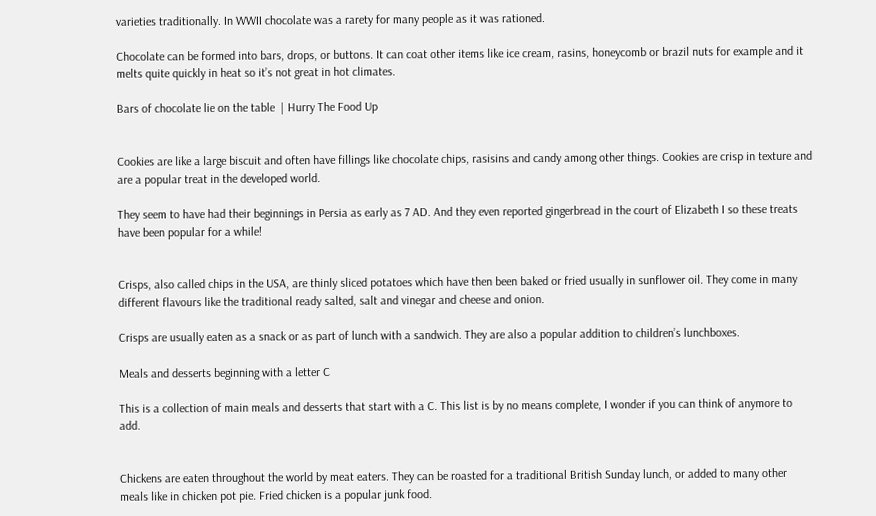varieties traditionally. In WWII chocolate was a rarety for many people as it was rationed.

Chocolate can be formed into bars, drops, or buttons. It can coat other items like ice cream, rasins, honeycomb or brazil nuts for example and it melts quite quickly in heat so it’s not great in hot climates.

Bars of chocolate lie on the table  | Hurry The Food Up


Cookies are like a large biscuit and often have fillings like chocolate chips, rasisins and candy among other things. Cookies are crisp in texture and are a popular treat in the developed world.

They seem to have had their beginnings in Persia as early as 7 AD. And they even reported gingerbread in the court of Elizabeth I so these treats have been popular for a while!


Crisps, also called chips in the USA, are thinly sliced potatoes which have then been baked or fried usually in sunflower oil. They come in many different flavours like the traditional ready salted, salt and vinegar and cheese and onion.

Crisps are usually eaten as a snack or as part of lunch with a sandwich. They are also a popular addition to children’s lunchboxes.

Meals and desserts beginning with a letter C

This is a collection of main meals and desserts that start with a C. This list is by no means complete, I wonder if you can think of anymore to add.


Chickens are eaten throughout the world by meat eaters. They can be roasted for a traditional British Sunday lunch, or added to many other meals like in chicken pot pie. Fried chicken is a popular junk food.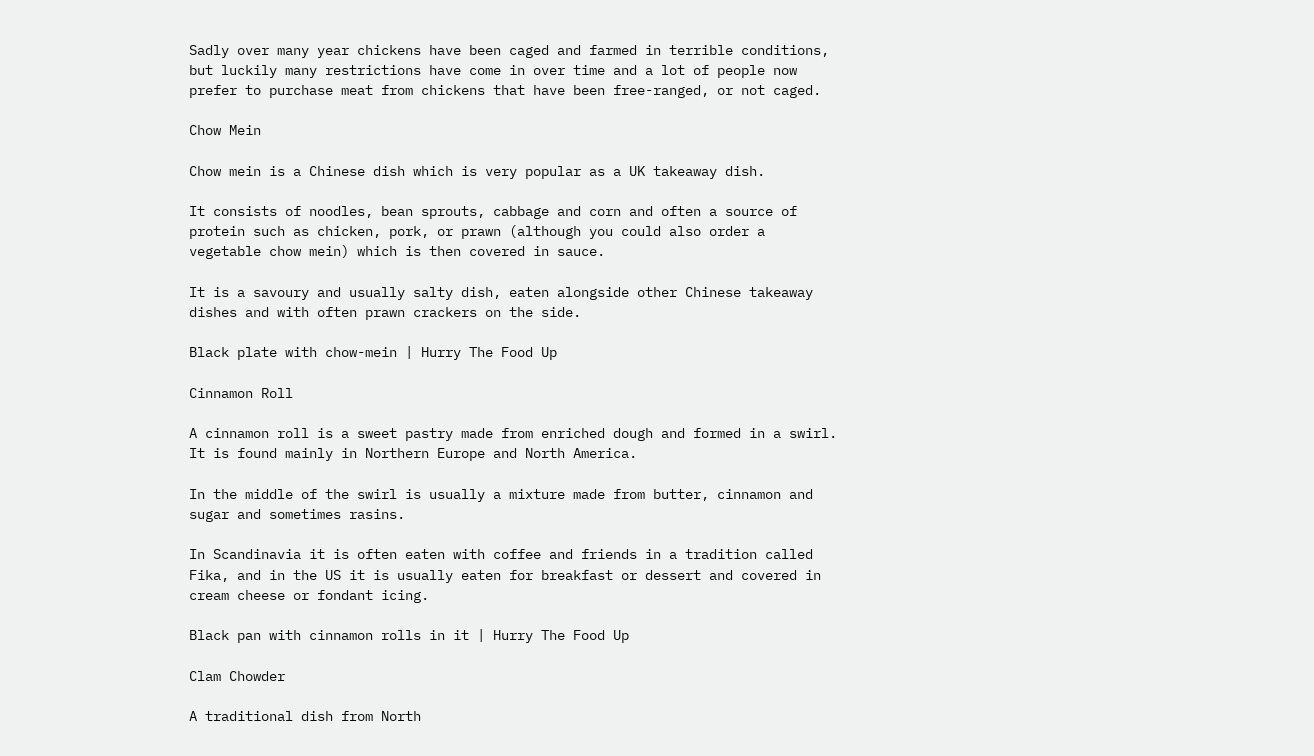Sadly over many year chickens have been caged and farmed in terrible conditions, but luckily many restrictions have come in over time and a lot of people now prefer to purchase meat from chickens that have been free-ranged, or not caged.

Chow Mein

Chow mein is a Chinese dish which is very popular as a UK takeaway dish.

It consists of noodles, bean sprouts, cabbage and corn and often a source of protein such as chicken, pork, or prawn (although you could also order a vegetable chow mein) which is then covered in sauce.

It is a savoury and usually salty dish, eaten alongside other Chinese takeaway dishes and with often prawn crackers on the side.

Black plate with chow-mein | Hurry The Food Up

Cinnamon Roll

A cinnamon roll is a sweet pastry made from enriched dough and formed in a swirl. It is found mainly in Northern Europe and North America.

In the middle of the swirl is usually a mixture made from butter, cinnamon and sugar and sometimes rasins.

In Scandinavia it is often eaten with coffee and friends in a tradition called Fika, and in the US it is usually eaten for breakfast or dessert and covered in cream cheese or fondant icing.

Black pan with cinnamon rolls in it | Hurry The Food Up

Clam Chowder

A traditional dish from North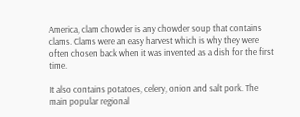America, clam chowder is any chowder soup that contains clams. Clams were an easy harvest which is why they were often chosen back when it was invented as a dish for the first time.

It also contains potatoes, celery, onion and salt pork. The main popular regional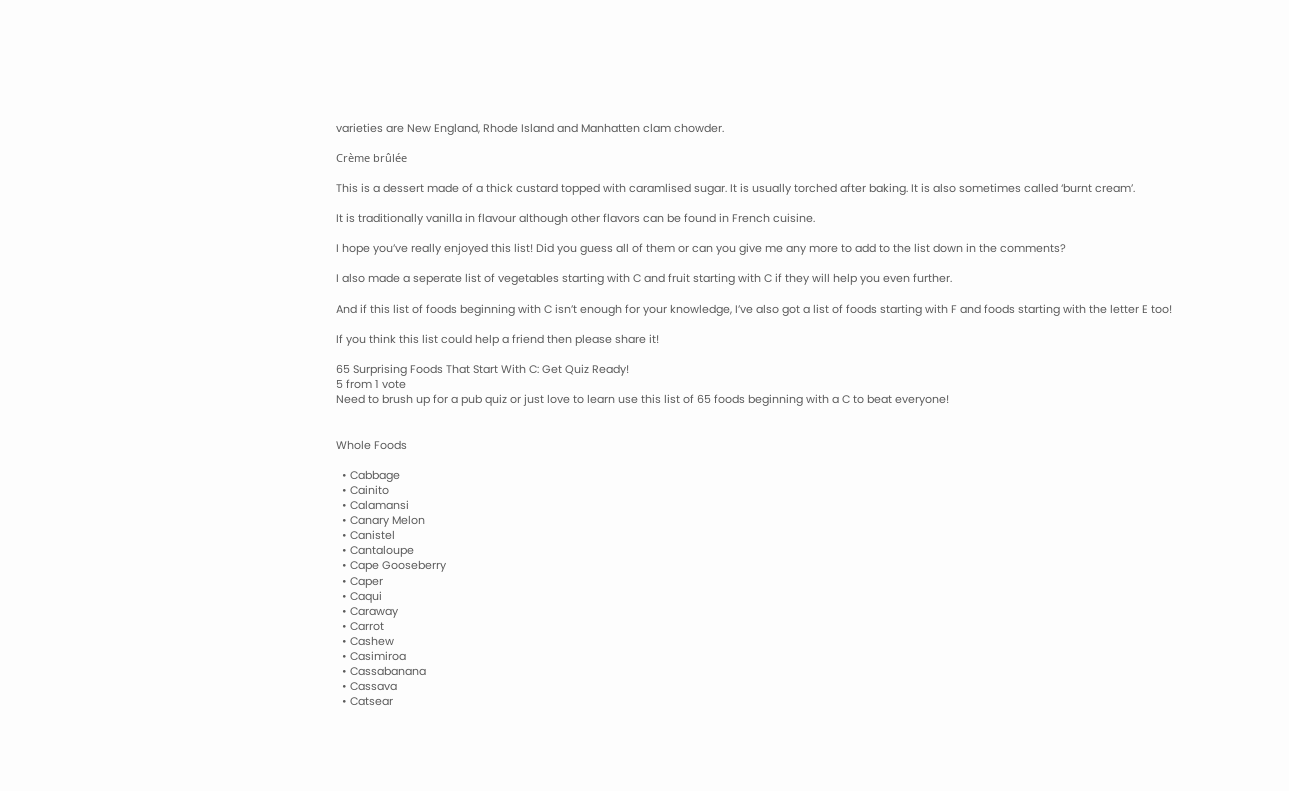varieties are New England, Rhode Island and Manhatten clam chowder.

Crème brûlée

This is a dessert made of a thick custard topped with caramlised sugar. It is usually torched after baking. It is also sometimes called ‘burnt cream’.

It is traditionally vanilla in flavour although other flavors can be found in French cuisine.

I hope you’ve really enjoyed this list! Did you guess all of them or can you give me any more to add to the list down in the comments?

I also made a seperate list of vegetables starting with C and fruit starting with C if they will help you even further.

And if this list of foods beginning with C isn’t enough for your knowledge, I’ve also got a list of foods starting with F and foods starting with the letter E too!

If you think this list could help a friend then please share it!

65 Surprising Foods That Start With C: Get Quiz Ready!
5 from 1 vote
Need to brush up for a pub quiz or just love to learn use this list of 65 foods beginning with a C to beat everyone!


Whole Foods

  • Cabbage
  • Cainito
  • Calamansi
  • Canary Melon
  • Canistel
  • Cantaloupe
  • Cape Gooseberry
  • Caper
  • Caqui
  • Caraway
  • Carrot
  • Cashew
  • Casimiroa
  • Cassabanana
  • Cassava
  • Catsear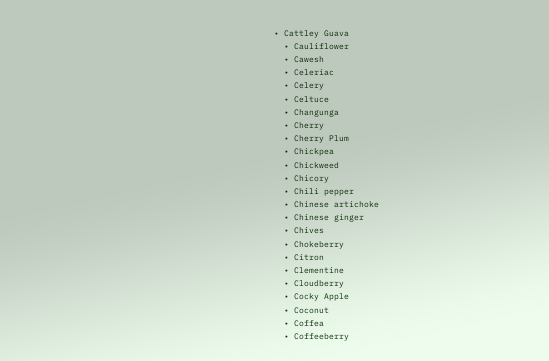• Cattley Guava
  • Cauliflower
  • Cawesh
  • Celeriac
  • Celery
  • Celtuce
  • Changunga
  • Cherry
  • Cherry Plum
  • Chickpea
  • Chickweed
  • Chicory
  • Chili pepper
  • Chinese artichoke
  • Chinese ginger
  • Chives
  • Chokeberry
  • Citron
  • Clementine
  • Cloudberry
  • Cocky Apple
  • Coconut
  • Coffea
  • Coffeeberry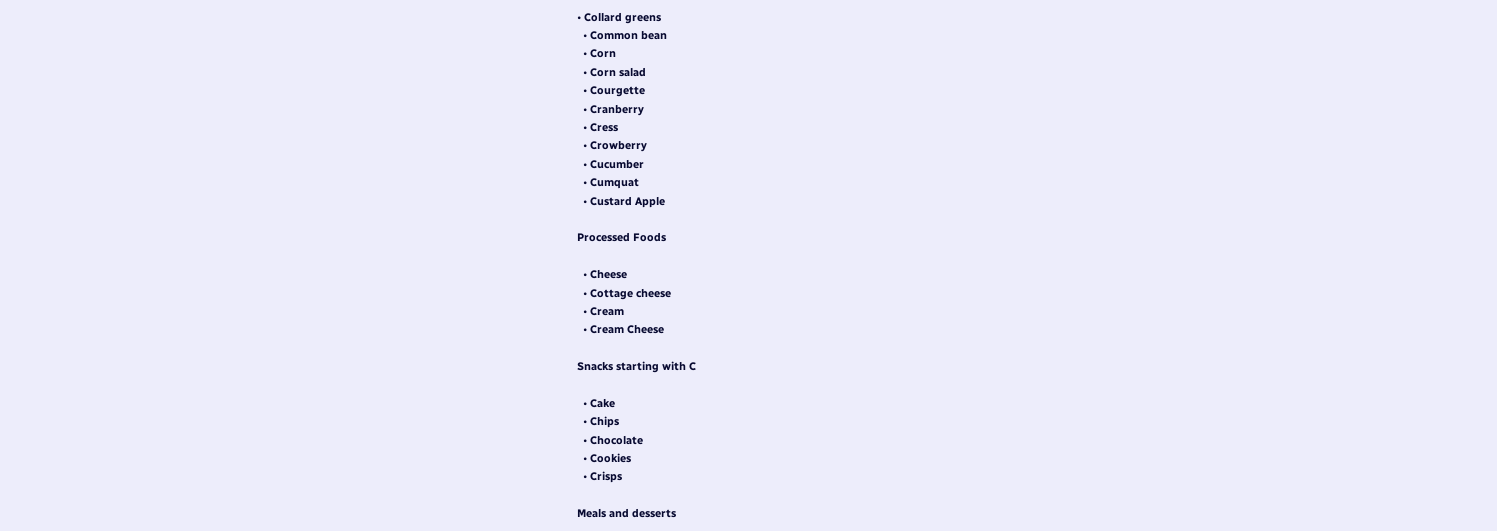• Collard greens
  • Common bean
  • Corn
  • Corn salad
  • Courgette
  • Cranberry
  • Cress
  • Crowberry
  • Cucumber
  • Cumquat
  • Custard Apple

Processed Foods

  • Cheese
  • Cottage cheese
  • Cream
  • Cream Cheese

Snacks starting with C

  • Cake
  • Chips
  • Chocolate
  • Cookies
  • Crisps

Meals and desserts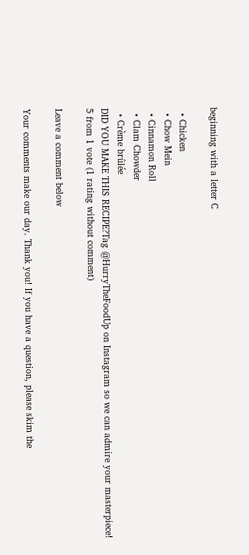beginning with a letter C

  • Chicken
  • Chow Mein
  • Cinnamon Roll
  • Clam Chowder
  • Crème brûlée
DID YOU MAKE THIS RECIPE?Tag @HurryTheFoodUp on Instagram so we can admire your masterpiece!
5 from 1 vote (1 rating without comment)

Leave a comment below

Your comments make our day. Thank you! If you have a question, please skim the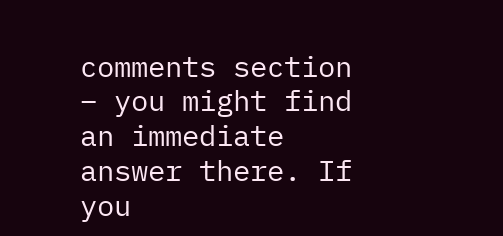comments section – you might find an immediate answer there. If you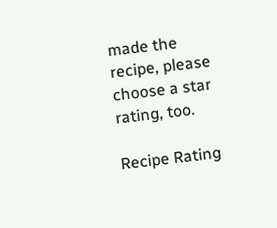made the recipe, please choose a star rating, too.

Recipe Rating